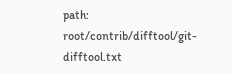path: root/contrib/difftool/git-difftool.txt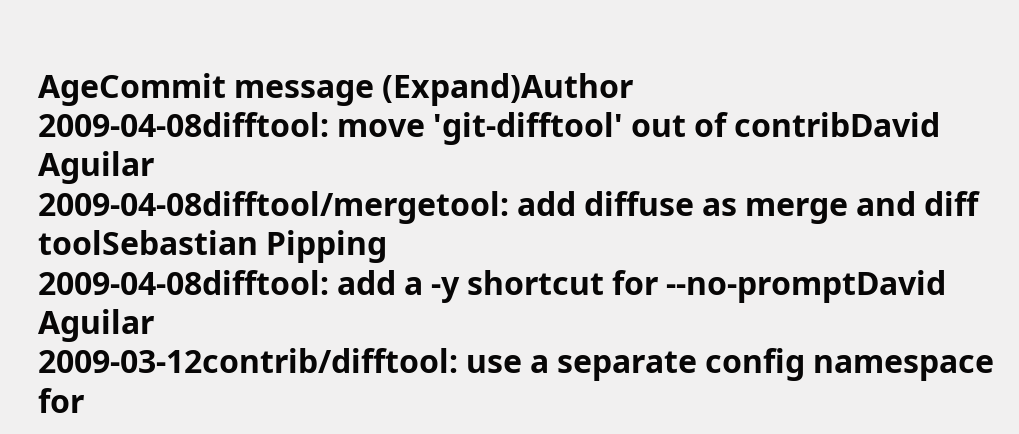AgeCommit message (Expand)Author
2009-04-08difftool: move 'git-difftool' out of contribDavid Aguilar
2009-04-08difftool/mergetool: add diffuse as merge and diff toolSebastian Pipping
2009-04-08difftool: add a -y shortcut for --no-promptDavid Aguilar
2009-03-12contrib/difftool: use a separate config namespace for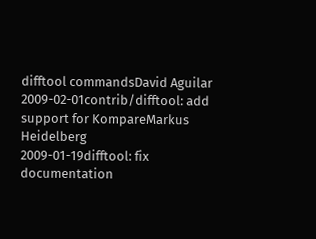difftool commandsDavid Aguilar
2009-02-01contrib/difftool: add support for KompareMarkus Heidelberg
2009-01-19difftool: fix documentation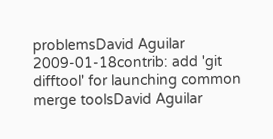problemsDavid Aguilar
2009-01-18contrib: add 'git difftool' for launching common merge toolsDavid Aguilar